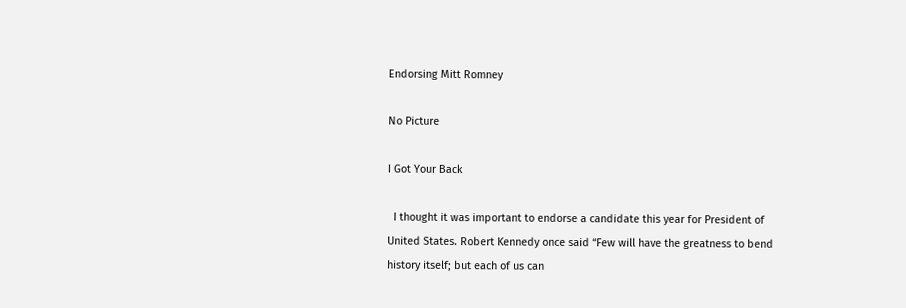Endorsing Mitt Romney

No Picture

I Got Your Back

  I thought it was important to endorse a candidate this year for President of United States. Robert Kennedy once said “Few will have the greatness to bend history itself; but each of us can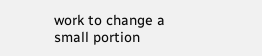work to change a small portion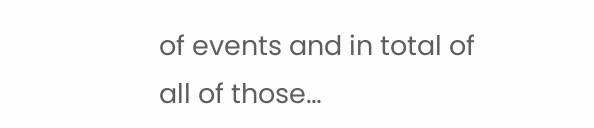of events and in total of all of those…